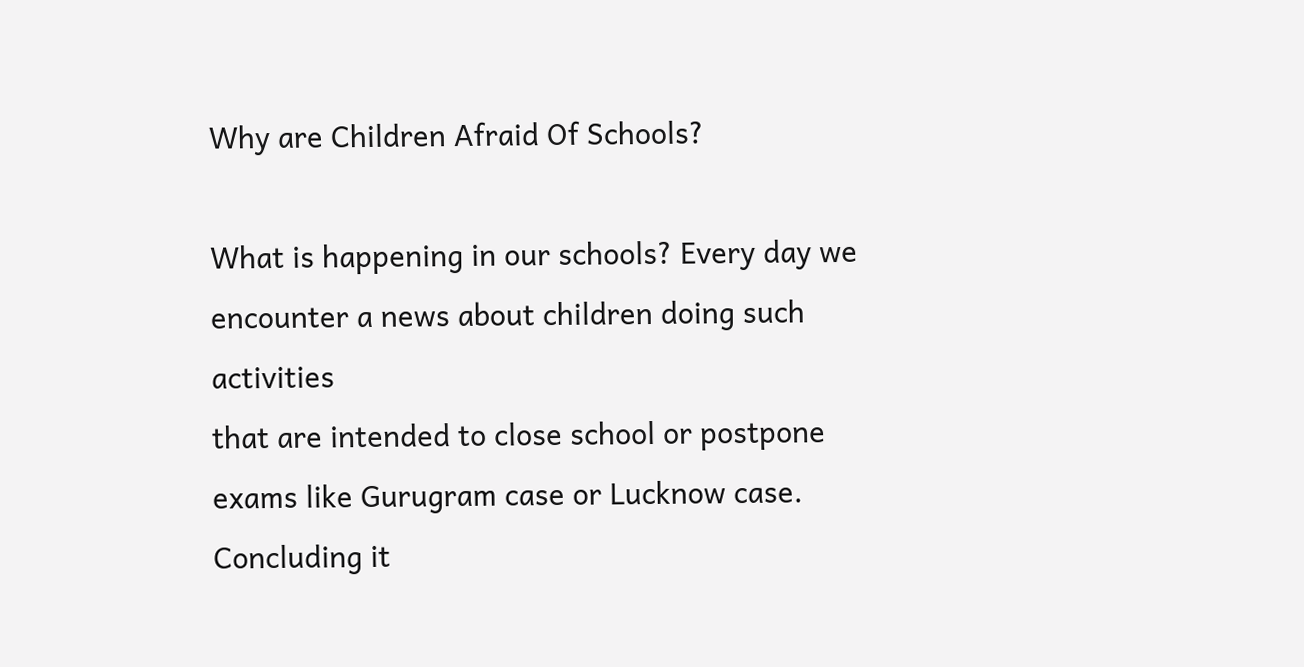Why are Children Afraid Of Schools?

What is happening in our schools? Every day we encounter a news about children doing such activities
that are intended to close school or postpone exams like Gurugram case or Lucknow case. Concluding it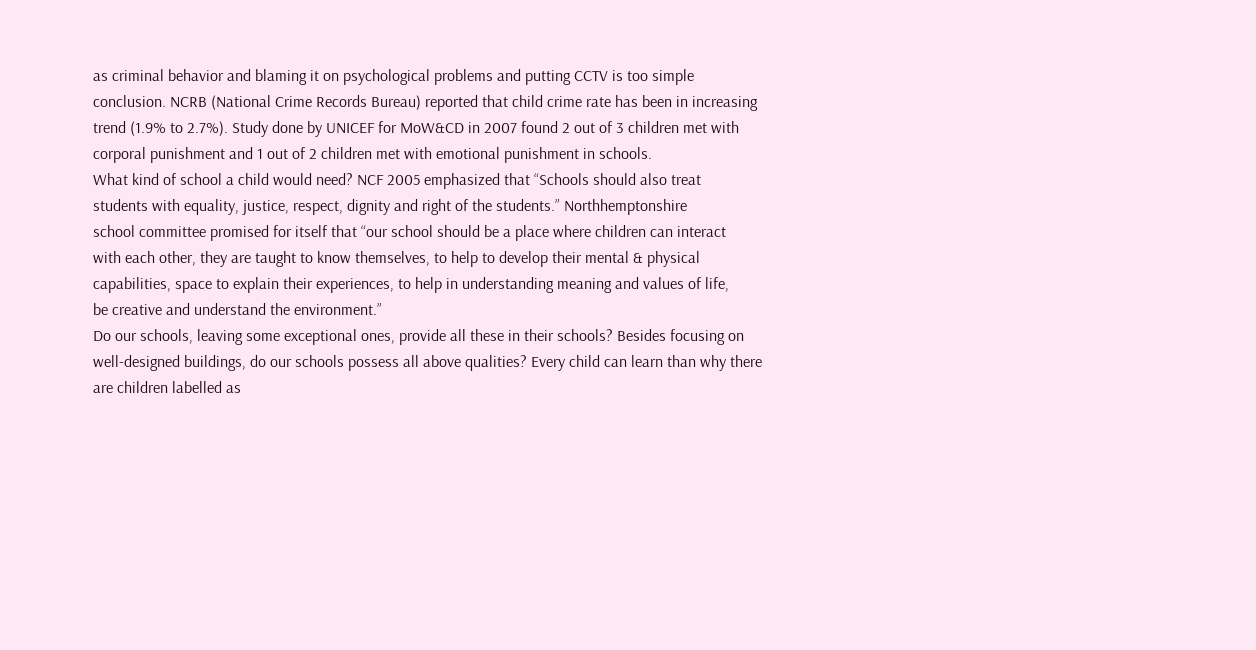as criminal behavior and blaming it on psychological problems and putting CCTV is too simple
conclusion. NCRB (National Crime Records Bureau) reported that child crime rate has been in increasing
trend (1.9% to 2.7%). Study done by UNICEF for MoW&CD in 2007 found 2 out of 3 children met with
corporal punishment and 1 out of 2 children met with emotional punishment in schools.
What kind of school a child would need? NCF 2005 emphasized that “Schools should also treat
students with equality, justice, respect, dignity and right of the students.” Northhemptonshire
school committee promised for itself that “our school should be a place where children can interact
with each other, they are taught to know themselves, to help to develop their mental & physical
capabilities, space to explain their experiences, to help in understanding meaning and values of life,
be creative and understand the environment.”
Do our schools, leaving some exceptional ones, provide all these in their schools? Besides focusing on
well-designed buildings, do our schools possess all above qualities? Every child can learn than why there
are children labelled as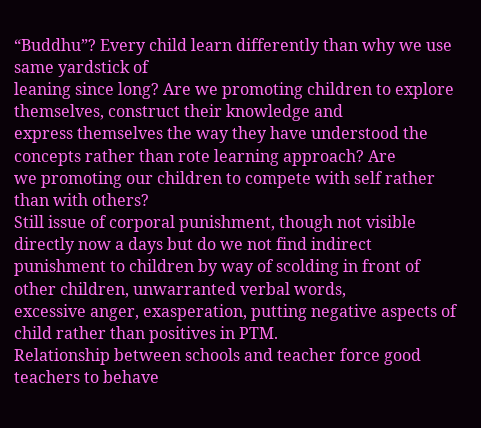“Buddhu”? Every child learn differently than why we use same yardstick of
leaning since long? Are we promoting children to explore themselves, construct their knowledge and
express themselves the way they have understood the concepts rather than rote learning approach? Are
we promoting our children to compete with self rather than with others?
Still issue of corporal punishment, though not visible directly now a days but do we not find indirect
punishment to children by way of scolding in front of other children, unwarranted verbal words,
excessive anger, exasperation, putting negative aspects of child rather than positives in PTM.
Relationship between schools and teacher force good teachers to behave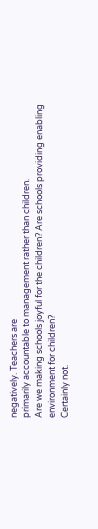negatively. Teachers are
primarily accountable to management rather than children.
Are we making schools joyful for the children? Are schools providing enabling environment for children?
Certainly not.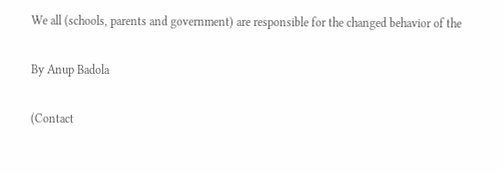We all (schools, parents and government) are responsible for the changed behavior of the

By Anup Badola

(Contact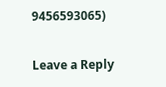9456593065)

Leave a Reply